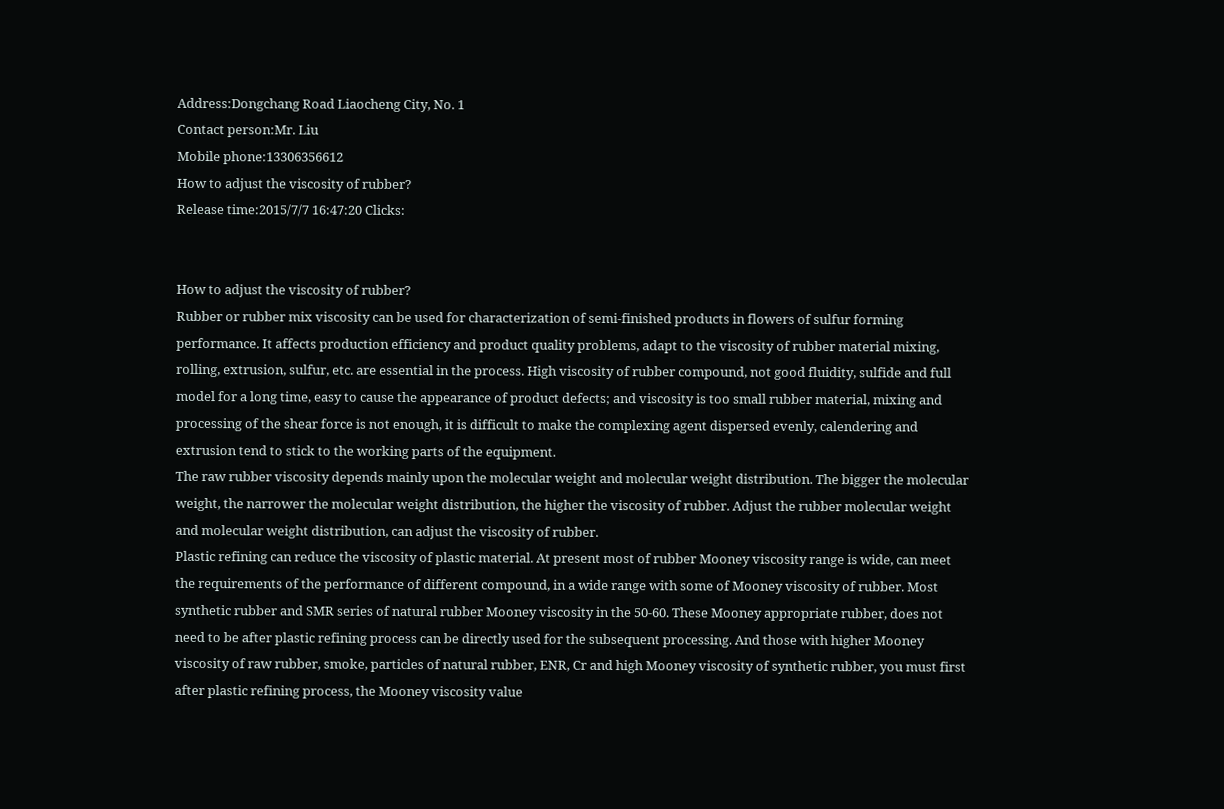Address:Dongchang Road Liaocheng City, No. 1
Contact person:Mr. Liu
Mobile phone:13306356612
How to adjust the viscosity of rubber?
Release time:2015/7/7 16:47:20 Clicks:


How to adjust the viscosity of rubber?
Rubber or rubber mix viscosity can be used for characterization of semi-finished products in flowers of sulfur forming performance. It affects production efficiency and product quality problems, adapt to the viscosity of rubber material mixing, rolling, extrusion, sulfur, etc. are essential in the process. High viscosity of rubber compound, not good fluidity, sulfide and full model for a long time, easy to cause the appearance of product defects; and viscosity is too small rubber material, mixing and processing of the shear force is not enough, it is difficult to make the complexing agent dispersed evenly, calendering and extrusion tend to stick to the working parts of the equipment.
The raw rubber viscosity depends mainly upon the molecular weight and molecular weight distribution. The bigger the molecular weight, the narrower the molecular weight distribution, the higher the viscosity of rubber. Adjust the rubber molecular weight and molecular weight distribution, can adjust the viscosity of rubber.
Plastic refining can reduce the viscosity of plastic material. At present most of rubber Mooney viscosity range is wide, can meet the requirements of the performance of different compound, in a wide range with some of Mooney viscosity of rubber. Most synthetic rubber and SMR series of natural rubber Mooney viscosity in the 50-60. These Mooney appropriate rubber, does not need to be after plastic refining process can be directly used for the subsequent processing. And those with higher Mooney viscosity of raw rubber, smoke, particles of natural rubber, ENR, Cr and high Mooney viscosity of synthetic rubber, you must first after plastic refining process, the Mooney viscosity value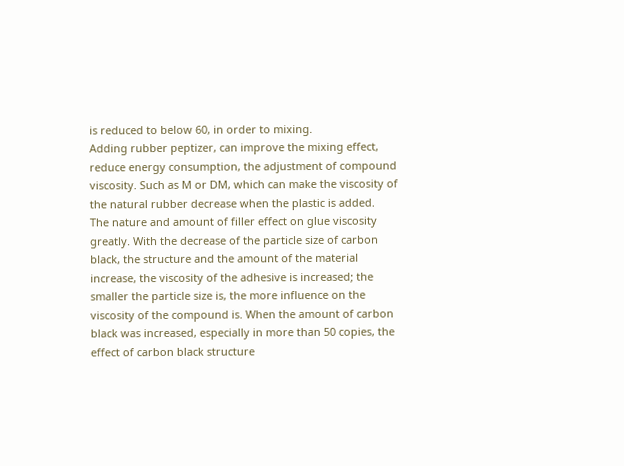is reduced to below 60, in order to mixing.
Adding rubber peptizer, can improve the mixing effect, reduce energy consumption, the adjustment of compound viscosity. Such as M or DM, which can make the viscosity of the natural rubber decrease when the plastic is added.
The nature and amount of filler effect on glue viscosity greatly. With the decrease of the particle size of carbon black, the structure and the amount of the material increase, the viscosity of the adhesive is increased; the smaller the particle size is, the more influence on the viscosity of the compound is. When the amount of carbon black was increased, especially in more than 50 copies, the effect of carbon black structure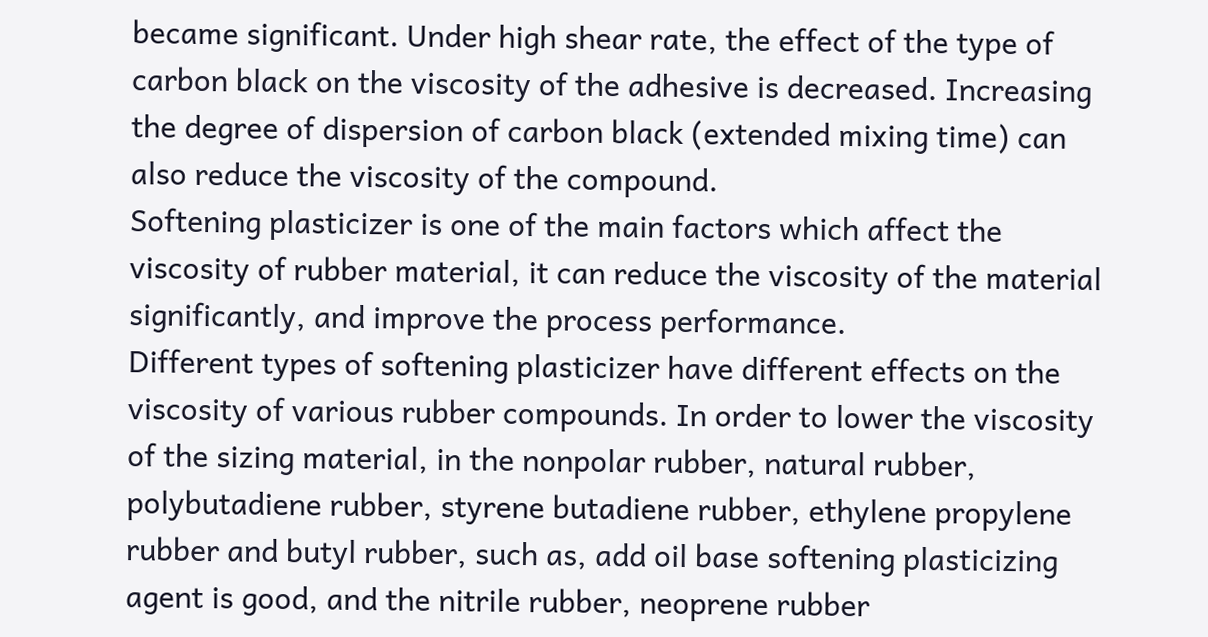became significant. Under high shear rate, the effect of the type of carbon black on the viscosity of the adhesive is decreased. Increasing the degree of dispersion of carbon black (extended mixing time) can also reduce the viscosity of the compound.
Softening plasticizer is one of the main factors which affect the viscosity of rubber material, it can reduce the viscosity of the material significantly, and improve the process performance.
Different types of softening plasticizer have different effects on the viscosity of various rubber compounds. In order to lower the viscosity of the sizing material, in the nonpolar rubber, natural rubber, polybutadiene rubber, styrene butadiene rubber, ethylene propylene rubber and butyl rubber, such as, add oil base softening plasticizing agent is good, and the nitrile rubber, neoprene rubber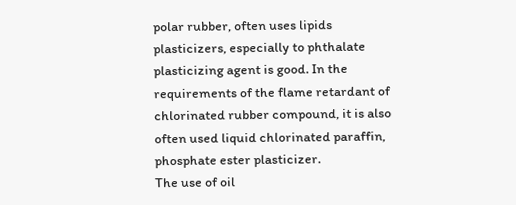polar rubber, often uses lipids plasticizers, especially to phthalate plasticizing agent is good. In the requirements of the flame retardant of chlorinated rubber compound, it is also often used liquid chlorinated paraffin, phosphate ester plasticizer.
The use of oil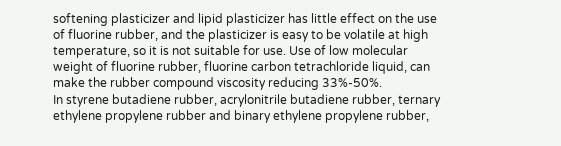softening plasticizer and lipid plasticizer has little effect on the use of fluorine rubber, and the plasticizer is easy to be volatile at high temperature, so it is not suitable for use. Use of low molecular weight of fluorine rubber, fluorine carbon tetrachloride liquid, can make the rubber compound viscosity reducing 33%-50%.
In styrene butadiene rubber, acrylonitrile butadiene rubber, ternary ethylene propylene rubber and binary ethylene propylene rubber,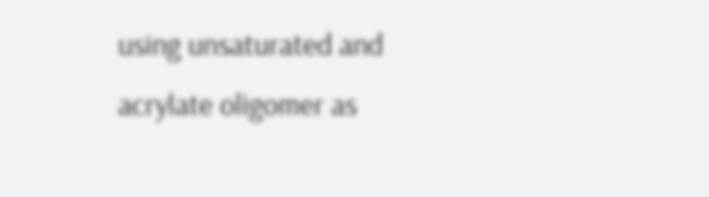using unsaturated and acrylate oligomer as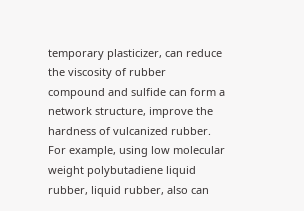temporary plasticizer, can reduce the viscosity of rubber compound and sulfide can form a network structure, improve the hardness of vulcanized rubber. For example, using low molecular weight polybutadiene liquid rubber, liquid rubber, also can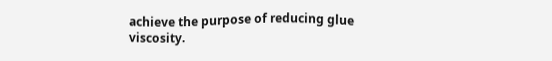achieve the purpose of reducing glue viscosity.